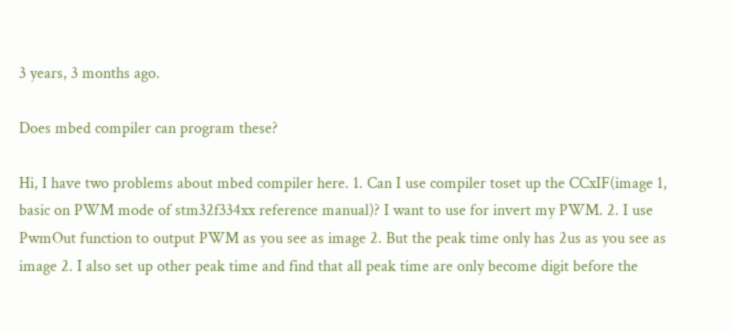3 years, 3 months ago.

Does mbed compiler can program these?

Hi, I have two problems about mbed compiler here. 1. Can I use compiler toset up the CCxIF(image 1, basic on PWM mode of stm32f334xx reference manual)? I want to use for invert my PWM. 2. I use PwmOut function to output PWM as you see as image 2. But the peak time only has 2us as you see as image 2. I also set up other peak time and find that all peak time are only become digit before the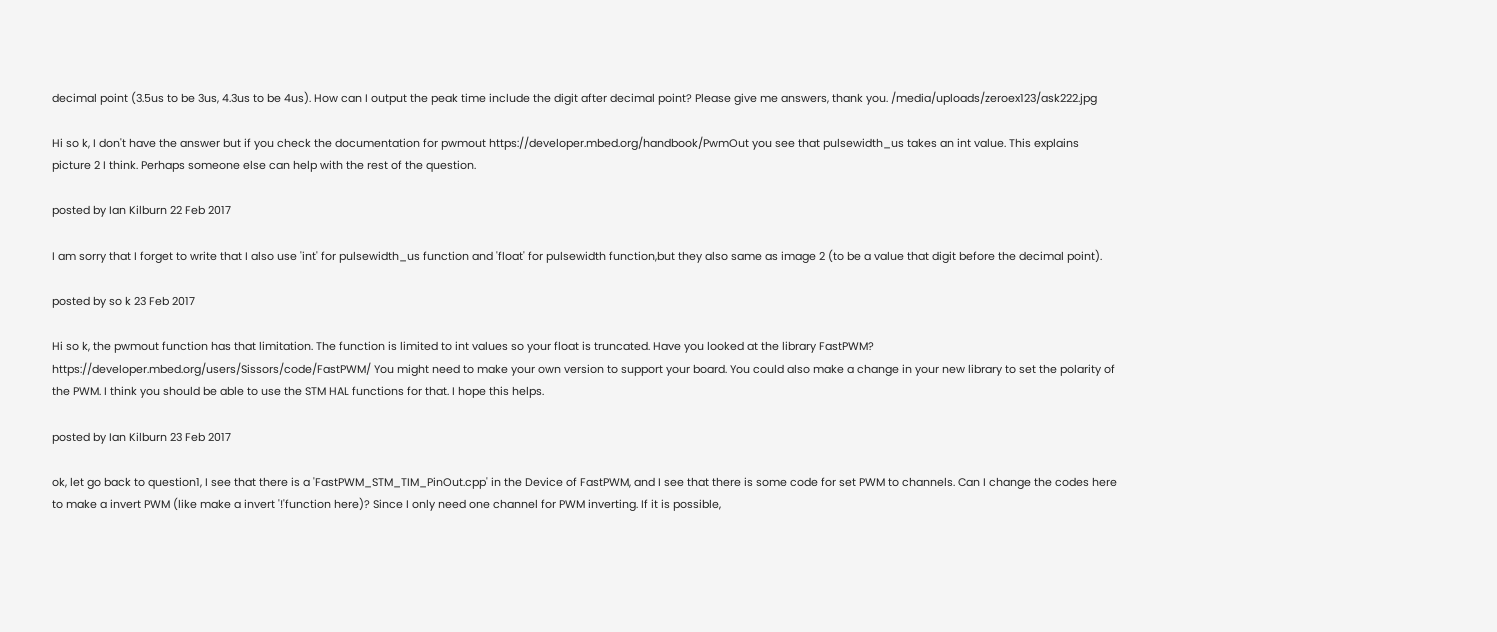decimal point (3.5us to be 3us, 4.3us to be 4us). How can I output the peak time include the digit after decimal point? Please give me answers, thank you. /media/uploads/zeroex123/ask222.jpg

Hi so k, I don't have the answer but if you check the documentation for pwmout https://developer.mbed.org/handbook/PwmOut you see that pulsewidth_us takes an int value. This explains picture 2 I think. Perhaps someone else can help with the rest of the question.

posted by Ian Kilburn 22 Feb 2017

I am sorry that I forget to write that I also use 'int' for pulsewidth_us function and 'float' for pulsewidth function,but they also same as image 2 (to be a value that digit before the decimal point).

posted by so k 23 Feb 2017

Hi so k, the pwmout function has that limitation. The function is limited to int values so your float is truncated. Have you looked at the library FastPWM? https://developer.mbed.org/users/Sissors/code/FastPWM/ You might need to make your own version to support your board. You could also make a change in your new library to set the polarity of the PWM. I think you should be able to use the STM HAL functions for that. I hope this helps.

posted by Ian Kilburn 23 Feb 2017

ok, let go back to question1, I see that there is a 'FastPWM_STM_TIM_PinOut.cpp' in the Device of FastPWM, and I see that there is some code for set PWM to channels. Can I change the codes here to make a invert PWM (like make a invert '!'function here)? Since I only need one channel for PWM inverting. If it is possible,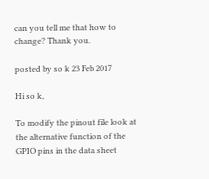can you tell me that how to change? Thank you.

posted by so k 23 Feb 2017

Hi so k,

To modify the pinout file look at the alternative function of the GPIO pins in the data sheet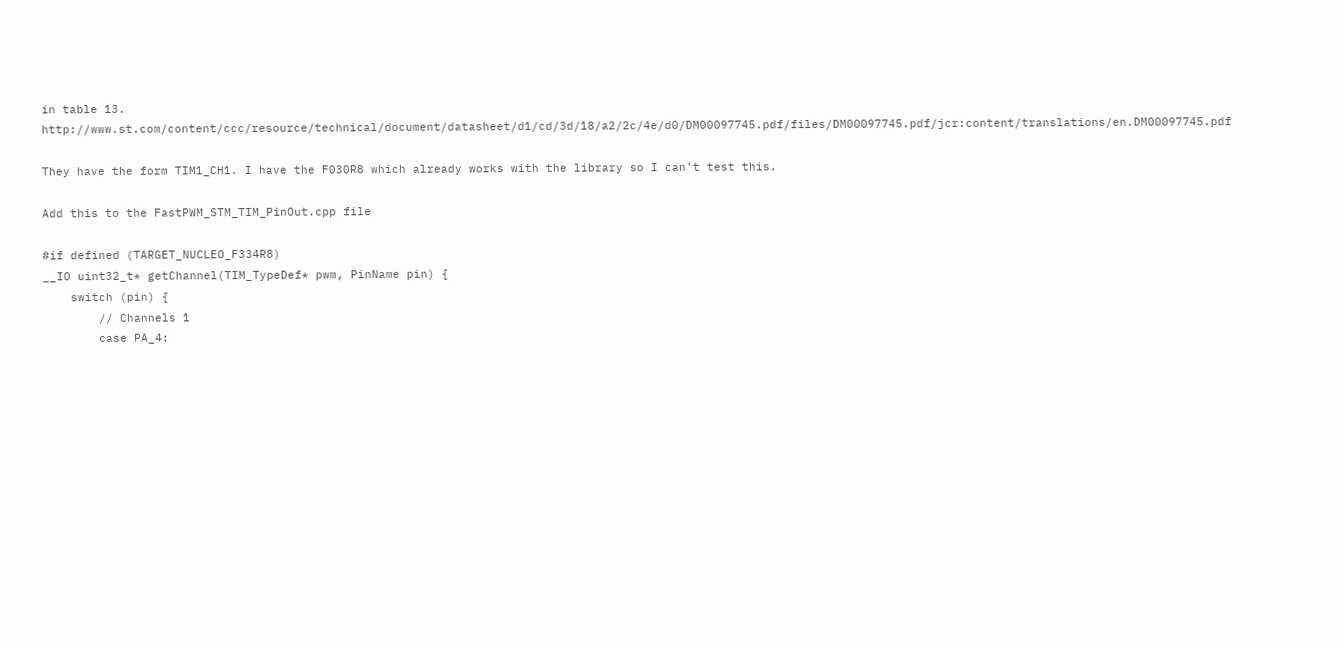in table 13. http://www.st.com/content/ccc/resource/technical/document/datasheet/d1/cd/3d/18/a2/2c/4e/d0/DM00097745.pdf/files/DM00097745.pdf/jcr:content/translations/en.DM00097745.pdf

They have the form TIM1_CH1. I have the F030R8 which already works with the library so I can't test this.

Add this to the FastPWM_STM_TIM_PinOut.cpp file

#if defined (TARGET_NUCLEO_F334R8)
__IO uint32_t* getChannel(TIM_TypeDef* pwm, PinName pin) {
    switch (pin) {
        // Channels 1
        case PA_4: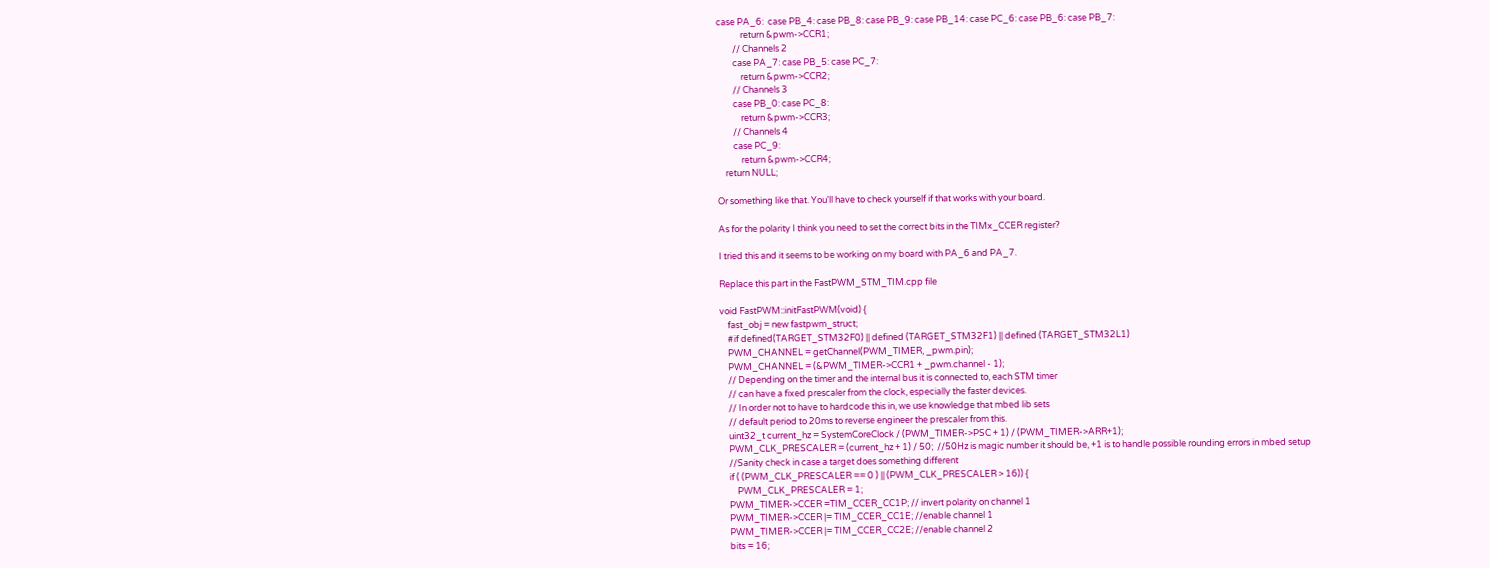case PA_6:  case PB_4: case PB_8: case PB_9: case PB_14: case PC_6: case PB_6: case PB_7:
            return &pwm->CCR1;
        // Channels 2
        case PA_7: case PB_5: case PC_7:
            return &pwm->CCR2;
        // Channels 3
        case PB_0: case PC_8:
            return &pwm->CCR3;
        // Channels 4
        case PC_9:
            return &pwm->CCR4;
    return NULL;

Or something like that. You'll have to check yourself if that works with your board.

As for the polarity I think you need to set the correct bits in the TIMx_CCER register?

I tried this and it seems to be working on my board with PA_6 and PA_7.

Replace this part in the FastPWM_STM_TIM.cpp file

void FastPWM::initFastPWM(void) {
    fast_obj = new fastpwm_struct;
    #if defined(TARGET_STM32F0) || defined (TARGET_STM32F1) || defined (TARGET_STM32L1)
    PWM_CHANNEL = getChannel(PWM_TIMER, _pwm.pin);
    PWM_CHANNEL = (&PWM_TIMER->CCR1 + _pwm.channel - 1);
    // Depending on the timer and the internal bus it is connected to, each STM timer
    // can have a fixed prescaler from the clock, especially the faster devices.
    // In order not to have to hardcode this in, we use knowledge that mbed lib sets
    // default period to 20ms to reverse engineer the prescaler from this.
    uint32_t current_hz = SystemCoreClock / (PWM_TIMER->PSC + 1) / (PWM_TIMER->ARR+1);
    PWM_CLK_PRESCALER = (current_hz + 1) / 50;  //50Hz is magic number it should be, +1 is to handle possible rounding errors in mbed setup
    //Sanity check in case a target does something different
    if ( (PWM_CLK_PRESCALER == 0 ) || (PWM_CLK_PRESCALER > 16)) {
        PWM_CLK_PRESCALER = 1;
    PWM_TIMER->CCER =TIM_CCER_CC1P; // invert polarity on channel 1
    PWM_TIMER->CCER |= TIM_CCER_CC1E; //enable channel 1
    PWM_TIMER->CCER |= TIM_CCER_CC2E; //enable channel 2
    bits = 16;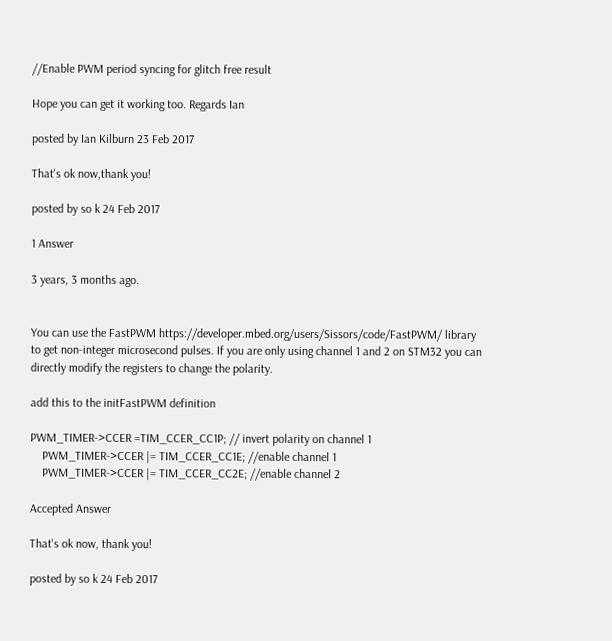//Enable PWM period syncing for glitch free result

Hope you can get it working too. Regards Ian

posted by Ian Kilburn 23 Feb 2017

That's ok now,thank you!

posted by so k 24 Feb 2017

1 Answer

3 years, 3 months ago.


You can use the FastPWM https://developer.mbed.org/users/Sissors/code/FastPWM/ library to get non-integer microsecond pulses. If you are only using channel 1 and 2 on STM32 you can directly modify the registers to change the polarity.

add this to the initFastPWM definition

PWM_TIMER->CCER =TIM_CCER_CC1P; // invert polarity on channel 1
    PWM_TIMER->CCER |= TIM_CCER_CC1E; //enable channel 1
    PWM_TIMER->CCER |= TIM_CCER_CC2E; //enable channel 2

Accepted Answer

That's ok now, thank you!

posted by so k 24 Feb 2017